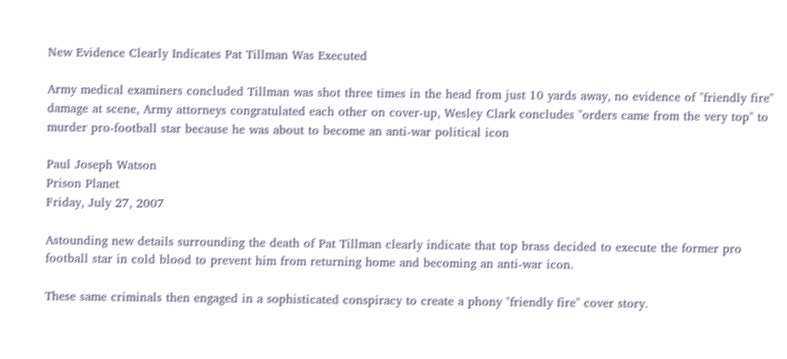New Evidence Clearly Indicates Pat Tillman Was Executed

Army medical examiners concluded Tillman was shot three times in the head from just 10 yards away, no evidence of "friendly fire" damage at scene, Army attorneys congratulated each other on cover-up, Wesley Clark concludes "orders came from the very top" to murder pro-football star because he was about to become an anti-war political icon

Paul Joseph Watson
Prison Planet
Friday, July 27, 2007

Astounding new details surrounding the death of Pat Tillman clearly indicate that top brass decided to execute the former pro football star in cold blood to prevent him from returning home and becoming an anti-war icon.

These same criminals then engaged in a sophisticated conspiracy to create a phony "friendly fire" cover story.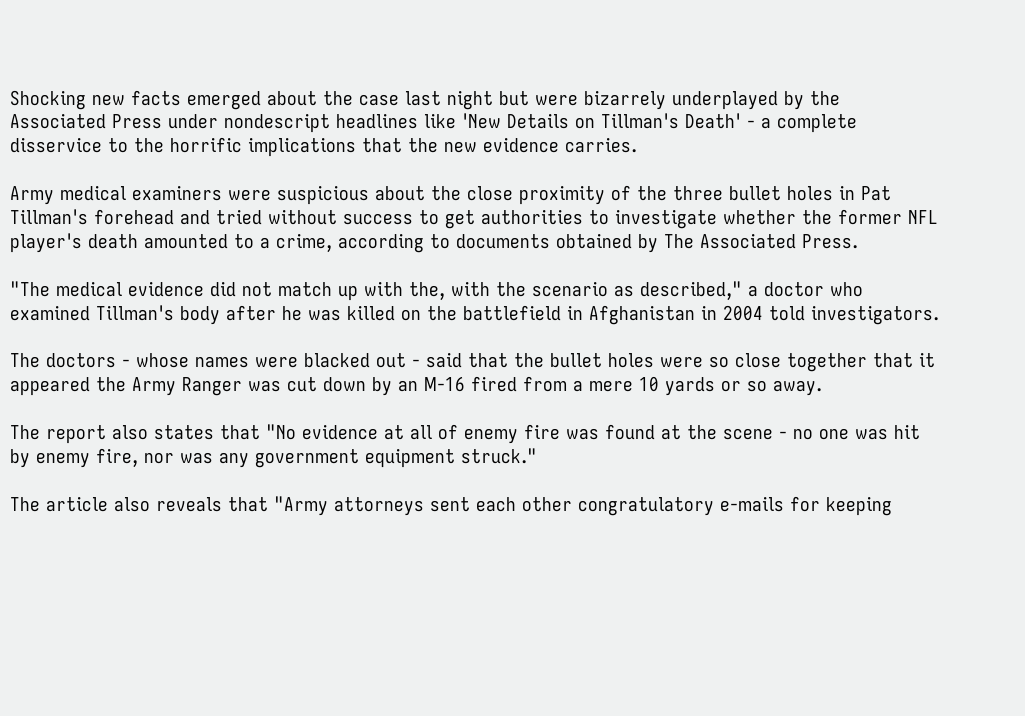Shocking new facts emerged about the case last night but were bizarrely underplayed by the Associated Press under nondescript headlines like 'New Details on Tillman's Death' - a complete disservice to the horrific implications that the new evidence carries.

Army medical examiners were suspicious about the close proximity of the three bullet holes in Pat Tillman's forehead and tried without success to get authorities to investigate whether the former NFL player's death amounted to a crime, according to documents obtained by The Associated Press.

"The medical evidence did not match up with the, with the scenario as described," a doctor who examined Tillman's body after he was killed on the battlefield in Afghanistan in 2004 told investigators.

The doctors - whose names were blacked out - said that the bullet holes were so close together that it appeared the Army Ranger was cut down by an M-16 fired from a mere 10 yards or so away.

The report also states that "No evidence at all of enemy fire was found at the scene - no one was hit by enemy fire, nor was any government equipment struck."

The article also reveals that "Army attorneys sent each other congratulatory e-mails for keeping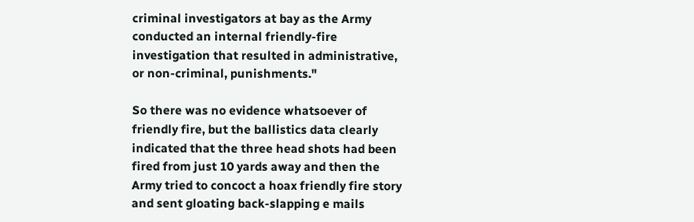criminal investigators at bay as the Army conducted an internal friendly-fire investigation that resulted in administrative, or non-criminal, punishments."

So there was no evidence whatsoever of friendly fire, but the ballistics data clearly indicated that the three head shots had been fired from just 10 yards away and then the Army tried to concoct a hoax friendly fire story and sent gloating back-slapping e mails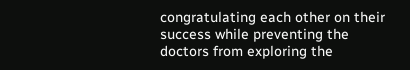congratulating each other on their success while preventing the doctors from exploring the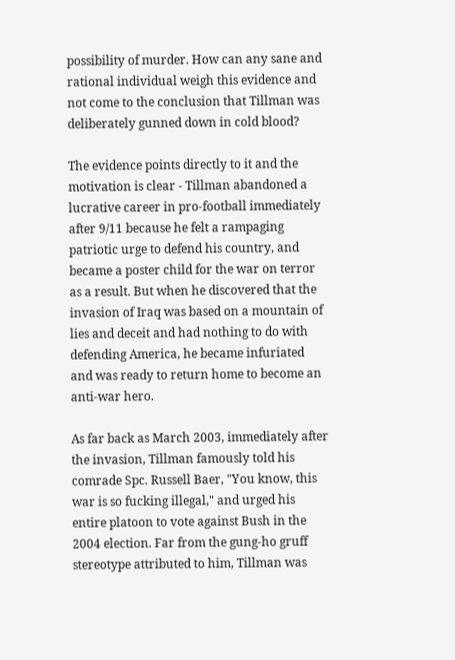possibility of murder. How can any sane and rational individual weigh this evidence and not come to the conclusion that Tillman was deliberately gunned down in cold blood?

The evidence points directly to it and the motivation is clear - Tillman abandoned a lucrative career in pro-football immediately after 9/11 because he felt a rampaging patriotic urge to defend his country, and became a poster child for the war on terror as a result. But when he discovered that the invasion of Iraq was based on a mountain of lies and deceit and had nothing to do with defending America, he became infuriated and was ready to return home to become an anti-war hero.

As far back as March 2003, immediately after the invasion, Tillman famously told his comrade Spc. Russell Baer, "You know, this war is so fucking illegal," and urged his entire platoon to vote against Bush in the 2004 election. Far from the gung-ho gruff stereotype attributed to him, Tillman was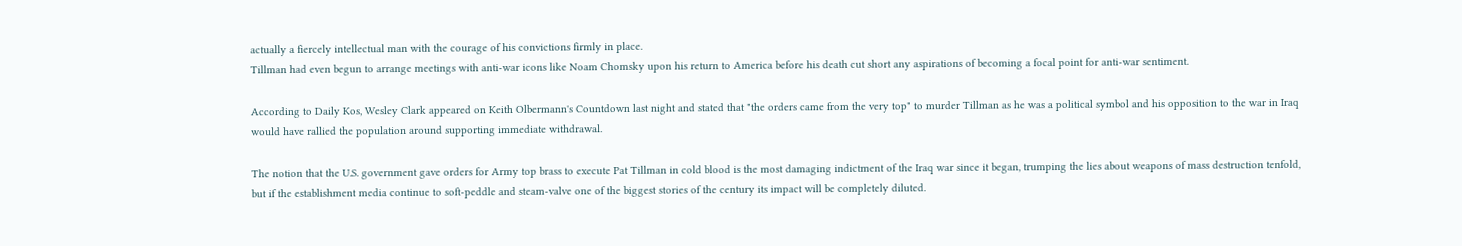actually a fiercely intellectual man with the courage of his convictions firmly in place.
Tillman had even begun to arrange meetings with anti-war icons like Noam Chomsky upon his return to America before his death cut short any aspirations of becoming a focal point for anti-war sentiment.

According to Daily Kos, Wesley Clark appeared on Keith Olbermann's Countdown last night and stated that "the orders came from the very top" to murder Tillman as he was a political symbol and his opposition to the war in Iraq would have rallied the population around supporting immediate withdrawal.

The notion that the U.S. government gave orders for Army top brass to execute Pat Tillman in cold blood is the most damaging indictment of the Iraq war since it began, trumping the lies about weapons of mass destruction tenfold, but if the establishment media continue to soft-peddle and steam-valve one of the biggest stories of the century its impact will be completely diluted.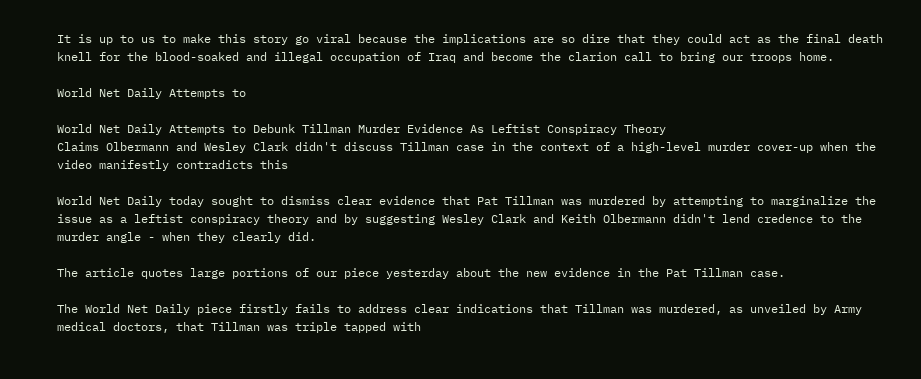It is up to us to make this story go viral because the implications are so dire that they could act as the final death knell for the blood-soaked and illegal occupation of Iraq and become the clarion call to bring our troops home.

World Net Daily Attempts to

World Net Daily Attempts to Debunk Tillman Murder Evidence As Leftist Conspiracy Theory
Claims Olbermann and Wesley Clark didn't discuss Tillman case in the context of a high-level murder cover-up when the video manifestly contradicts this

World Net Daily today sought to dismiss clear evidence that Pat Tillman was murdered by attempting to marginalize the issue as a leftist conspiracy theory and by suggesting Wesley Clark and Keith Olbermann didn't lend credence to the murder angle - when they clearly did.

The article quotes large portions of our piece yesterday about the new evidence in the Pat Tillman case.

The World Net Daily piece firstly fails to address clear indications that Tillman was murdered, as unveiled by Army medical doctors, that Tillman was triple tapped with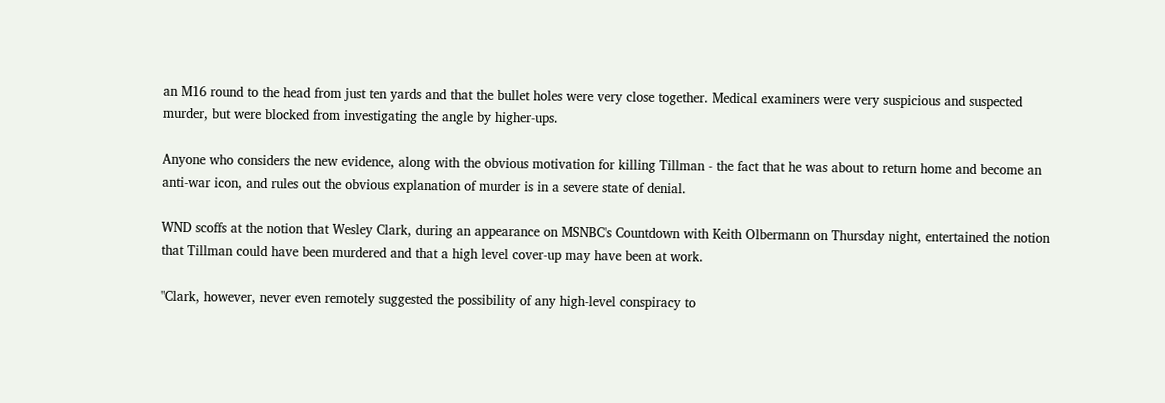an M16 round to the head from just ten yards and that the bullet holes were very close together. Medical examiners were very suspicious and suspected murder, but were blocked from investigating the angle by higher-ups.

Anyone who considers the new evidence, along with the obvious motivation for killing Tillman - the fact that he was about to return home and become an anti-war icon, and rules out the obvious explanation of murder is in a severe state of denial.

WND scoffs at the notion that Wesley Clark, during an appearance on MSNBC's Countdown with Keith Olbermann on Thursday night, entertained the notion that Tillman could have been murdered and that a high level cover-up may have been at work.

"Clark, however, never even remotely suggested the possibility of any high-level conspiracy to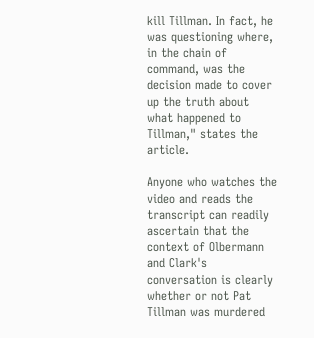kill Tillman. In fact, he was questioning where, in the chain of command, was the decision made to cover up the truth about what happened to Tillman," states the article.

Anyone who watches the video and reads the transcript can readily ascertain that the context of Olbermann and Clark's conversation is clearly whether or not Pat Tillman was murdered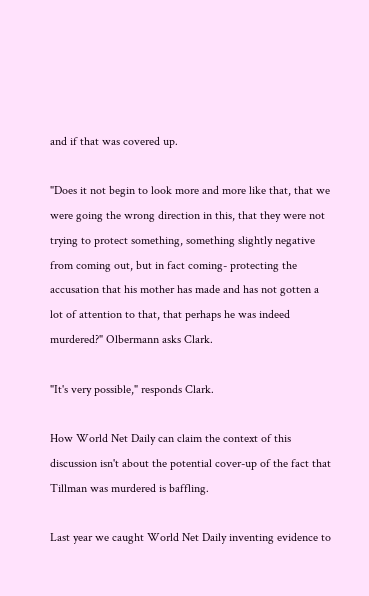and if that was covered up.

"Does it not begin to look more and more like that, that we were going the wrong direction in this, that they were not trying to protect something, something slightly negative from coming out, but in fact coming- protecting the accusation that his mother has made and has not gotten a lot of attention to that, that perhaps he was indeed murdered?" Olbermann asks Clark.

"It's very possible," responds Clark.

How World Net Daily can claim the context of this discussion isn't about the potential cover-up of the fact that Tillman was murdered is baffling.

Last year we caught World Net Daily inventing evidence to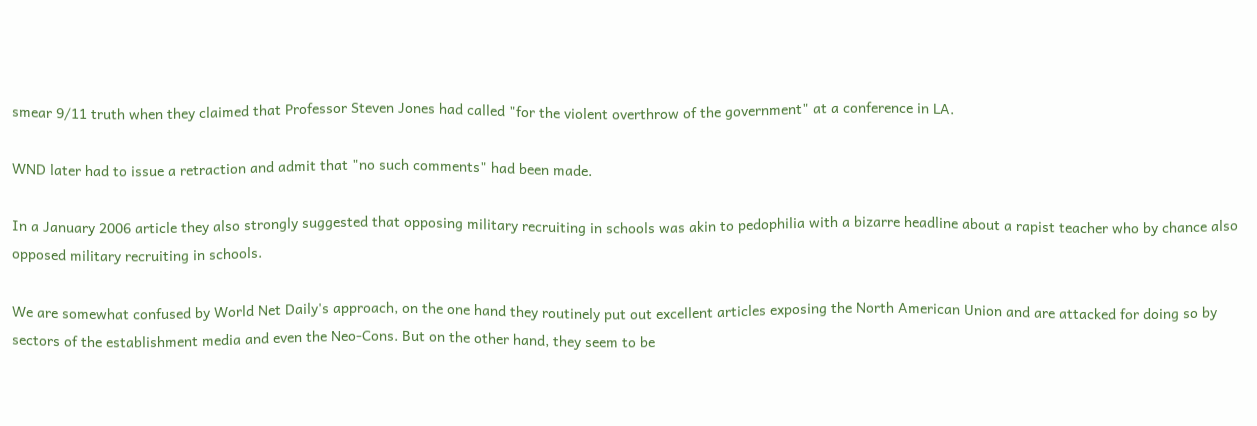smear 9/11 truth when they claimed that Professor Steven Jones had called "for the violent overthrow of the government" at a conference in LA.

WND later had to issue a retraction and admit that "no such comments" had been made.

In a January 2006 article they also strongly suggested that opposing military recruiting in schools was akin to pedophilia with a bizarre headline about a rapist teacher who by chance also opposed military recruiting in schools.

We are somewhat confused by World Net Daily's approach, on the one hand they routinely put out excellent articles exposing the North American Union and are attacked for doing so by sectors of the establishment media and even the Neo-Cons. But on the other hand, they seem to be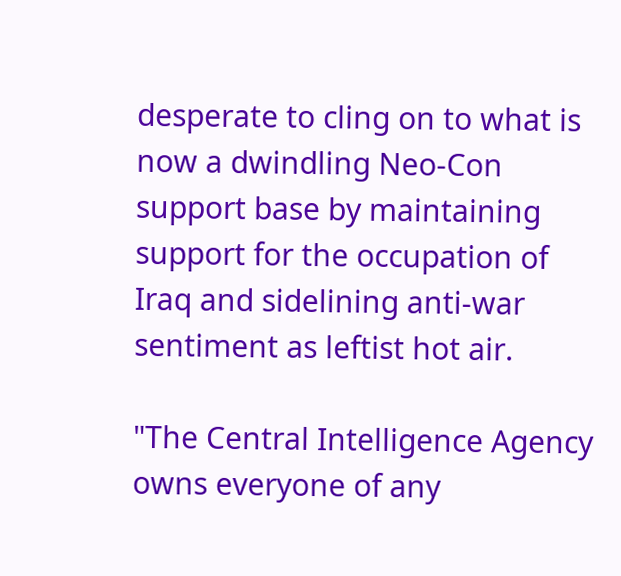desperate to cling on to what is now a dwindling Neo-Con support base by maintaining support for the occupation of Iraq and sidelining anti-war sentiment as leftist hot air.

"The Central Intelligence Agency owns everyone of any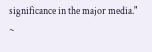significance in the major media." ~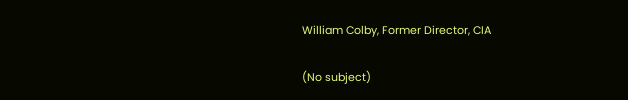William Colby, Former Director, CIA

(No subject)